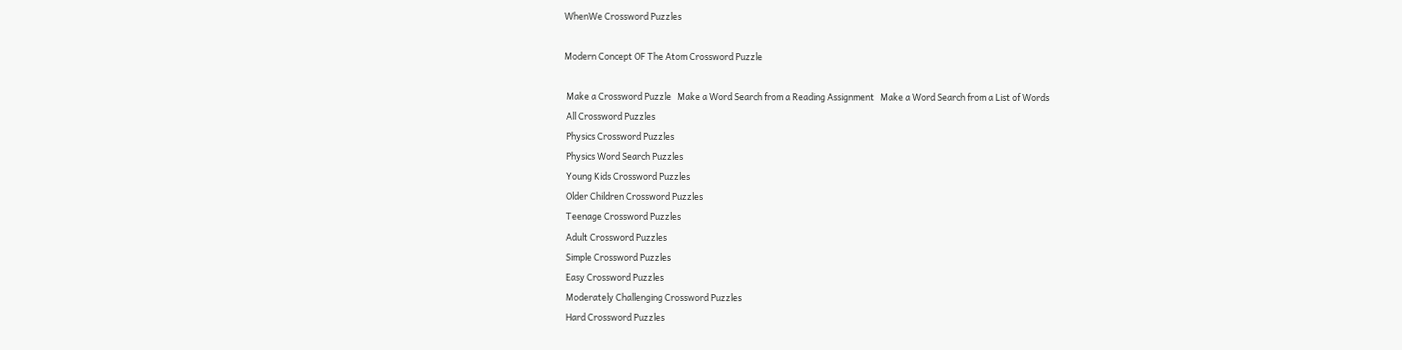WhenWe Crossword Puzzles

Modern Concept OF The Atom Crossword Puzzle

 Make a Crossword Puzzle   Make a Word Search from a Reading Assignment   Make a Word Search from a List of Words
 All Crossword Puzzles
 Physics Crossword Puzzles
 Physics Word Search Puzzles
 Young Kids Crossword Puzzles
 Older Children Crossword Puzzles
 Teenage Crossword Puzzles
 Adult Crossword Puzzles
 Simple Crossword Puzzles
 Easy Crossword Puzzles
 Moderately Challenging Crossword Puzzles
 Hard Crossword Puzzles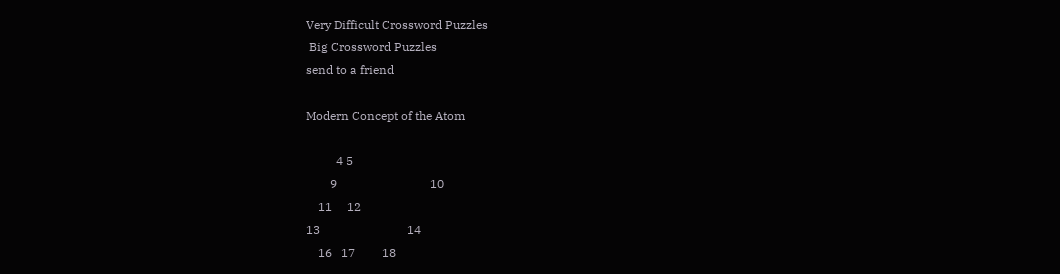Very Difficult Crossword Puzzles
 Big Crossword Puzzles
send to a friend

Modern Concept of the Atom

          4 5
        9                               10
    11     12
13                             14
    16   17         18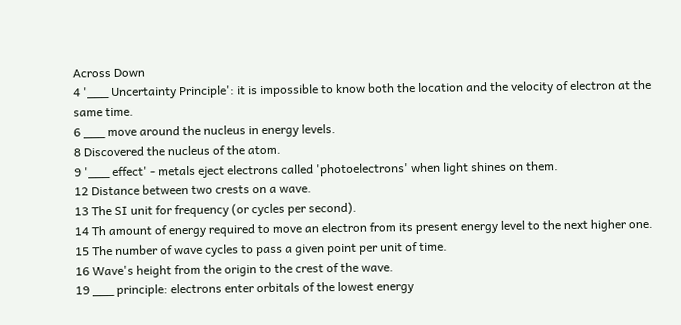Across Down
4 '___ Uncertainty Principle': it is impossible to know both the location and the velocity of electron at the same time.
6 ___ move around the nucleus in energy levels.
8 Discovered the nucleus of the atom.
9 '___ effect' - metals eject electrons called 'photoelectrons' when light shines on them.
12 Distance between two crests on a wave.
13 The SI unit for frequency (or cycles per second).
14 Th amount of energy required to move an electron from its present energy level to the next higher one.
15 The number of wave cycles to pass a given point per unit of time.
16 Wave's height from the origin to the crest of the wave.
19 ___ principle: electrons enter orbitals of the lowest energy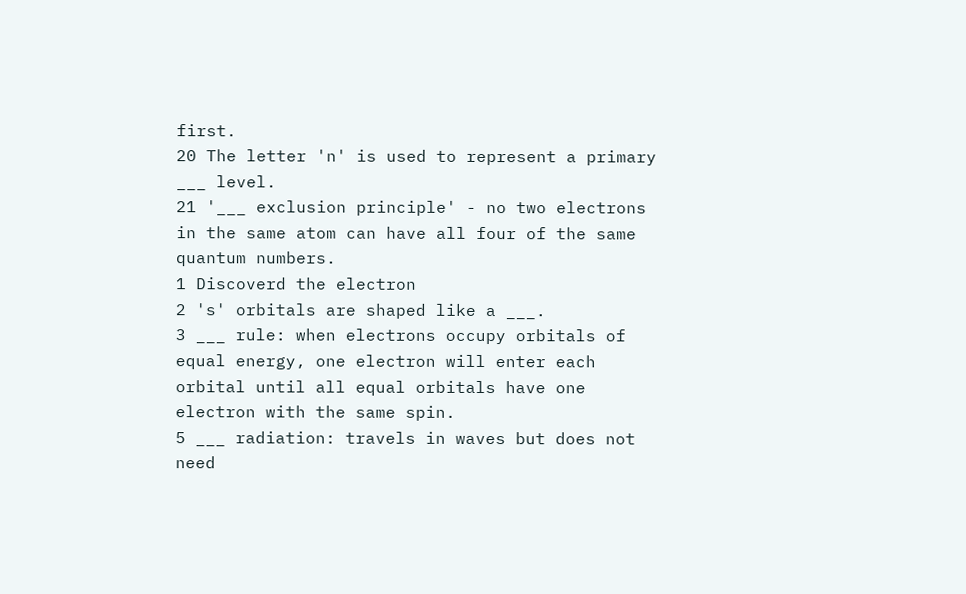first.
20 The letter 'n' is used to represent a primary ___ level.
21 '___ exclusion principle' - no two electrons in the same atom can have all four of the same quantum numbers.
1 Discoverd the electron
2 's' orbitals are shaped like a ___.
3 ___ rule: when electrons occupy orbitals of equal energy, one electron will enter each orbital until all equal orbitals have one electron with the same spin.
5 ___ radiation: travels in waves but does not need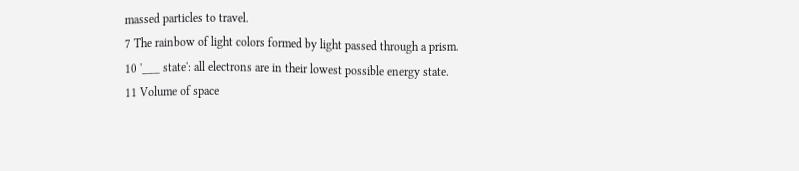massed particles to travel.
7 The rainbow of light colors formed by light passed through a prism.
10 '___ state': all electrons are in their lowest possible energy state.
11 Volume of space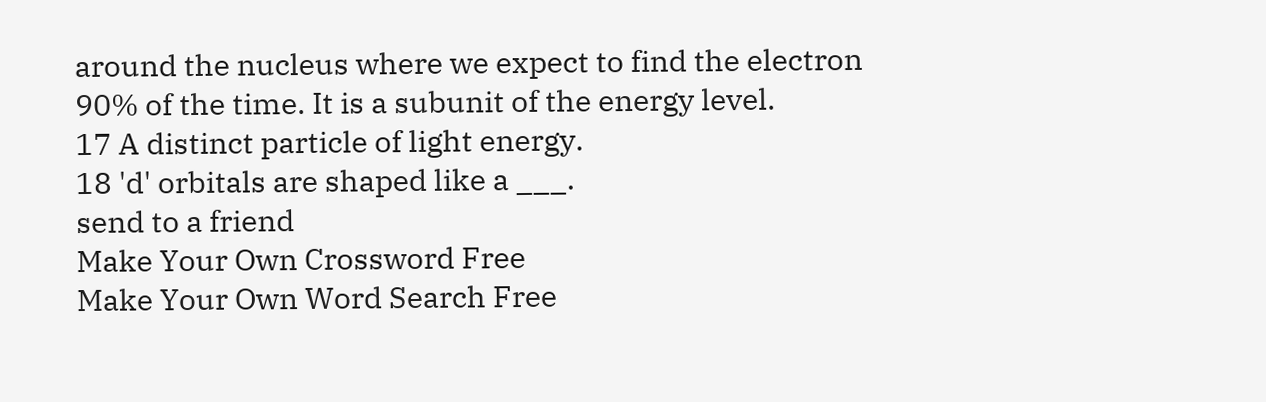around the nucleus where we expect to find the electron 90% of the time. It is a subunit of the energy level.
17 A distinct particle of light energy.
18 'd' orbitals are shaped like a ___.
send to a friend
Make Your Own Crossword Free
Make Your Own Word Search Free